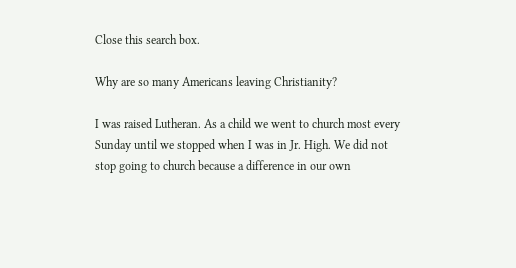Close this search box.

Why are so many Americans leaving Christianity?

I was raised Lutheran. As a child we went to church most every Sunday until we stopped when I was in Jr. High. We did not stop going to church because a difference in our own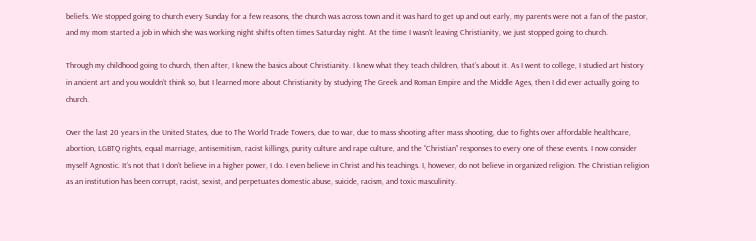beliefs. We stopped going to church every Sunday for a few reasons, the church was across town and it was hard to get up and out early, my parents were not a fan of the pastor, and my mom started a job in which she was working night shifts often times Saturday night. At the time I wasn’t leaving Christianity, we just stopped going to church.

Through my childhood going to church, then after, I knew the basics about Christianity. I knew what they teach children, that’s about it. As I went to college, I studied art history in ancient art and you wouldn’t think so, but I learned more about Christianity by studying The Greek and Roman Empire and the Middle Ages, then I did ever actually going to church.

Over the last 20 years in the United States, due to The World Trade Towers, due to war, due to mass shooting after mass shooting, due to fights over affordable healthcare, abortion, LGBTQ rights, equal marriage, antisemitism, racist killings, purity culture and rape culture, and the “Christian” responses to every one of these events. I now consider myself Agnostic. It’s not that I don’t believe in a higher power, I do. I even believe in Christ and his teachings. I, however, do not believe in organized religion. The Christian religion as an institution has been corrupt, racist, sexist, and perpetuates domestic abuse, suicide, racism, and toxic masculinity.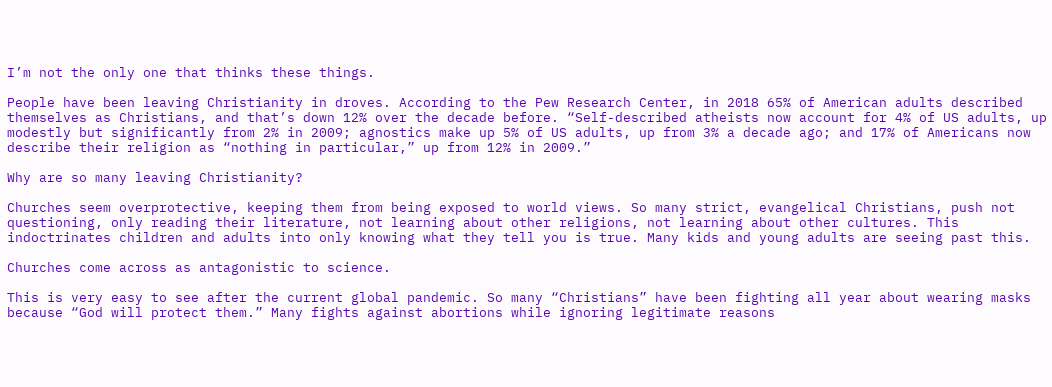I’m not the only one that thinks these things.

People have been leaving Christianity in droves. According to the Pew Research Center, in 2018 65% of American adults described themselves as Christians, and that’s down 12% over the decade before. “Self-described atheists now account for 4% of US adults, up modestly but significantly from 2% in 2009; agnostics make up 5% of US adults, up from 3% a decade ago; and 17% of Americans now describe their religion as “nothing in particular,” up from 12% in 2009.”

Why are so many leaving Christianity?

Churches seem overprotective, keeping them from being exposed to world views. So many strict, evangelical Christians, push not questioning, only reading their literature, not learning about other religions, not learning about other cultures. This indoctrinates children and adults into only knowing what they tell you is true. Many kids and young adults are seeing past this.

Churches come across as antagonistic to science.

This is very easy to see after the current global pandemic. So many “Christians” have been fighting all year about wearing masks because “God will protect them.” Many fights against abortions while ignoring legitimate reasons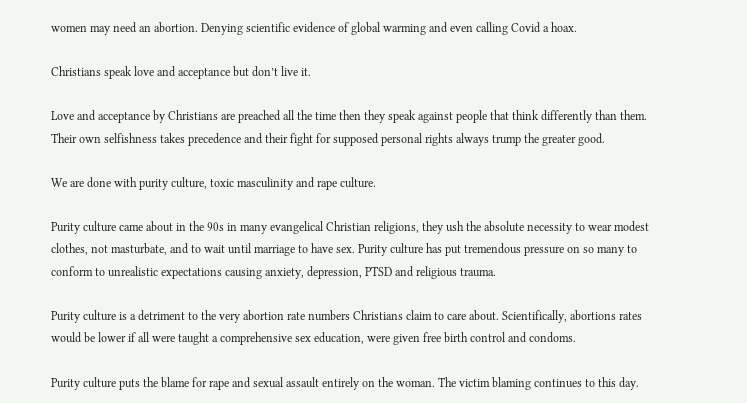women may need an abortion. Denying scientific evidence of global warming and even calling Covid a hoax.

Christians speak love and acceptance but don’t live it.

Love and acceptance by Christians are preached all the time then they speak against people that think differently than them. Their own selfishness takes precedence and their fight for supposed personal rights always trump the greater good.

We are done with purity culture, toxic masculinity and rape culture.

Purity culture came about in the 90s in many evangelical Christian religions, they ush the absolute necessity to wear modest clothes, not masturbate, and to wait until marriage to have sex. Purity culture has put tremendous pressure on so many to conform to unrealistic expectations causing anxiety, depression, PTSD and religious trauma.

Purity culture is a detriment to the very abortion rate numbers Christians claim to care about. Scientifically, abortions rates would be lower if all were taught a comprehensive sex education, were given free birth control and condoms.

Purity culture puts the blame for rape and sexual assault entirely on the woman. The victim blaming continues to this day.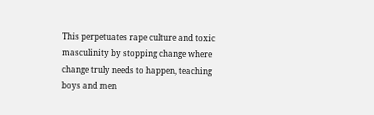This perpetuates rape culture and toxic masculinity by stopping change where change truly needs to happen, teaching boys and men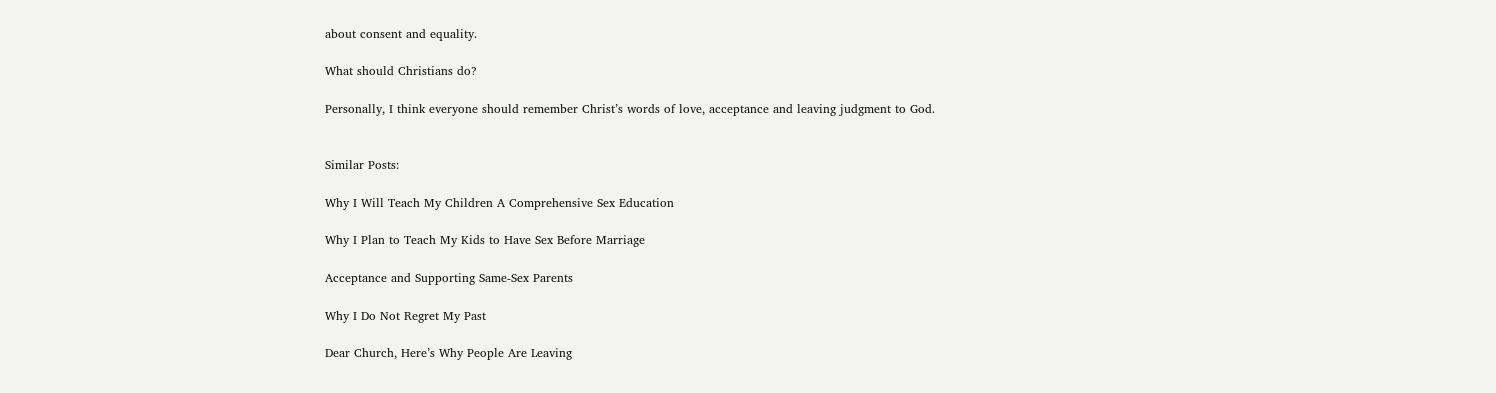about consent and equality.

What should Christians do?

Personally, I think everyone should remember Christ’s words of love, acceptance and leaving judgment to God.


Similar Posts:

Why I Will Teach My Children A Comprehensive Sex Education

Why I Plan to Teach My Kids to Have Sex Before Marriage

Acceptance and Supporting Same-Sex Parents

Why I Do Not Regret My Past

Dear Church, Here’s Why People Are Leaving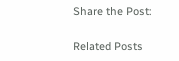Share the Post:

Related Posts